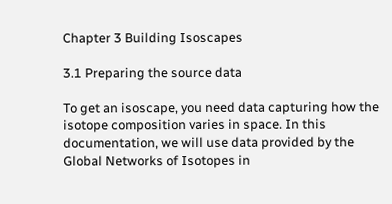Chapter 3 Building Isoscapes

3.1 Preparing the source data

To get an isoscape, you need data capturing how the isotope composition varies in space. In this documentation, we will use data provided by the Global Networks of Isotopes in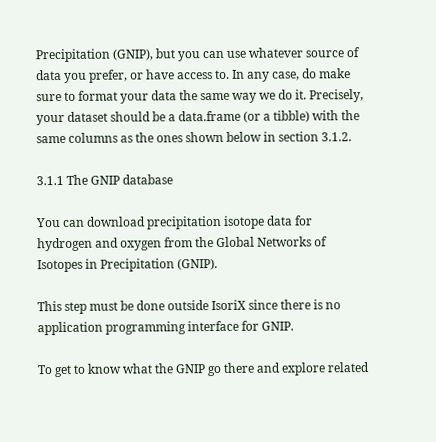Precipitation (GNIP), but you can use whatever source of data you prefer, or have access to. In any case, do make sure to format your data the same way we do it. Precisely, your dataset should be a data.frame (or a tibble) with the same columns as the ones shown below in section 3.1.2.

3.1.1 The GNIP database

You can download precipitation isotope data for hydrogen and oxygen from the Global Networks of Isotopes in Precipitation (GNIP).

This step must be done outside IsoriX since there is no application programming interface for GNIP.

To get to know what the GNIP go there and explore related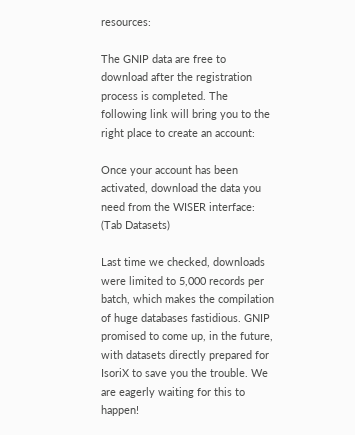resources:

The GNIP data are free to download after the registration process is completed. The following link will bring you to the right place to create an account:

Once your account has been activated, download the data you need from the WISER interface: (Tab Datasets)

Last time we checked, downloads were limited to 5,000 records per batch, which makes the compilation of huge databases fastidious. GNIP promised to come up, in the future, with datasets directly prepared for IsoriX to save you the trouble. We are eagerly waiting for this to happen!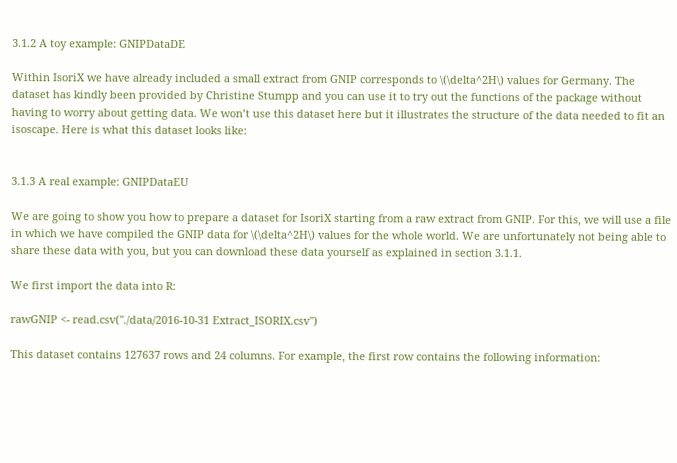3.1.2 A toy example: GNIPDataDE

Within IsoriX we have already included a small extract from GNIP corresponds to \(\delta^2H\) values for Germany. The dataset has kindly been provided by Christine Stumpp and you can use it to try out the functions of the package without having to worry about getting data. We won’t use this dataset here but it illustrates the structure of the data needed to fit an isoscape. Here is what this dataset looks like:


3.1.3 A real example: GNIPDataEU

We are going to show you how to prepare a dataset for IsoriX starting from a raw extract from GNIP. For this, we will use a file in which we have compiled the GNIP data for \(\delta^2H\) values for the whole world. We are unfortunately not being able to share these data with you, but you can download these data yourself as explained in section 3.1.1.

We first import the data into R:

rawGNIP <- read.csv("./data/2016-10-31 Extract_ISORIX.csv")

This dataset contains 127637 rows and 24 columns. For example, the first row contains the following information: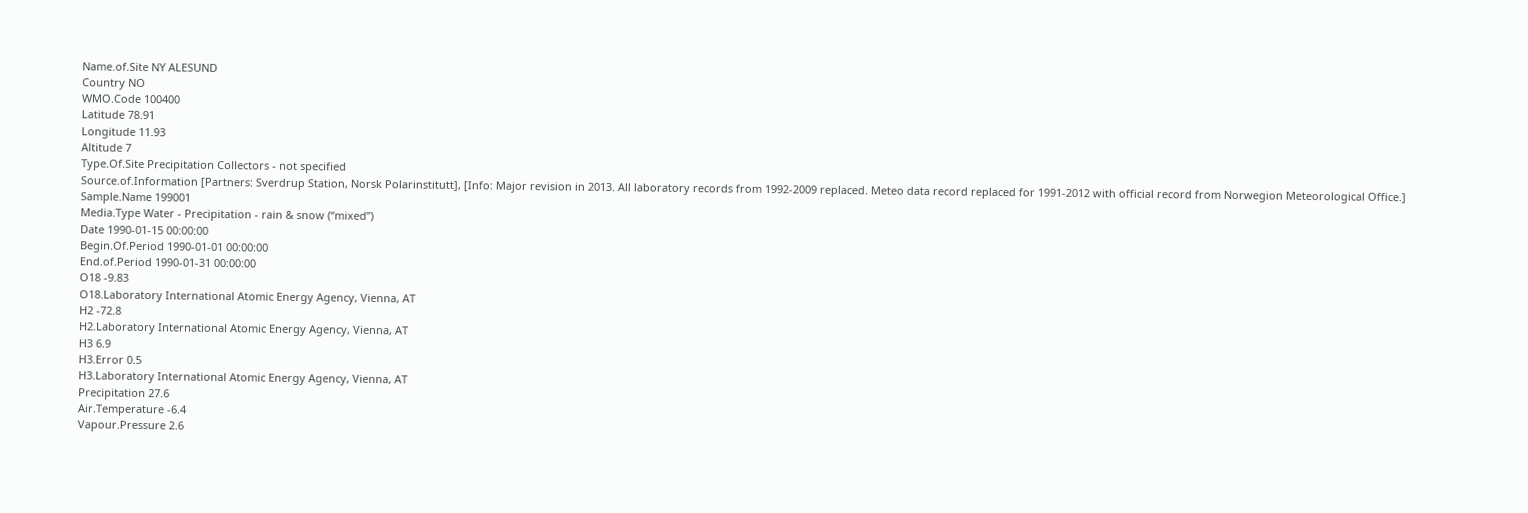Name.of.Site NY ALESUND
Country NO
WMO.Code 100400
Latitude 78.91
Longitude 11.93
Altitude 7
Type.Of.Site Precipitation Collectors - not specified
Source.of.Information [Partners: Sverdrup Station, Norsk Polarinstitutt], [Info: Major revision in 2013. All laboratory records from 1992-2009 replaced. Meteo data record replaced for 1991-2012 with official record from Norwegion Meteorological Office.]
Sample.Name 199001
Media.Type Water - Precipitation - rain & snow (“mixed”)
Date 1990-01-15 00:00:00
Begin.Of.Period 1990-01-01 00:00:00
End.of.Period 1990-01-31 00:00:00
O18 -9.83
O18.Laboratory International Atomic Energy Agency, Vienna, AT
H2 -72.8
H2.Laboratory International Atomic Energy Agency, Vienna, AT
H3 6.9
H3.Error 0.5
H3.Laboratory International Atomic Energy Agency, Vienna, AT
Precipitation 27.6
Air.Temperature -6.4
Vapour.Pressure 2.6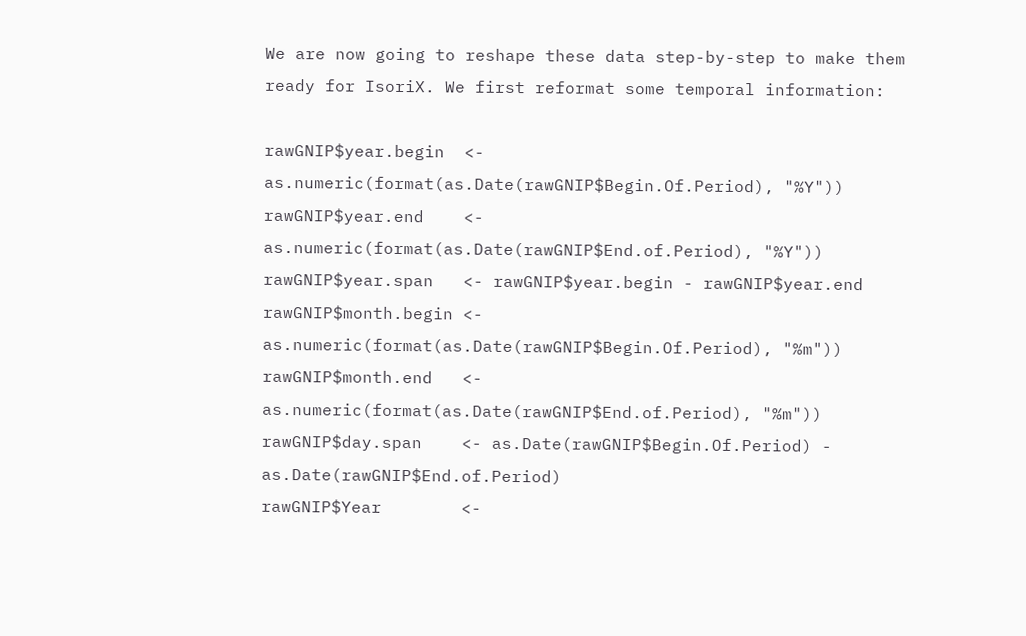We are now going to reshape these data step-by-step to make them ready for IsoriX. We first reformat some temporal information:

rawGNIP$year.begin  <- as.numeric(format(as.Date(rawGNIP$Begin.Of.Period), "%Y"))
rawGNIP$year.end    <- as.numeric(format(as.Date(rawGNIP$End.of.Period), "%Y"))
rawGNIP$year.span   <- rawGNIP$year.begin - rawGNIP$year.end
rawGNIP$month.begin <- as.numeric(format(as.Date(rawGNIP$Begin.Of.Period), "%m"))
rawGNIP$month.end   <- as.numeric(format(as.Date(rawGNIP$End.of.Period), "%m"))
rawGNIP$day.span    <- as.Date(rawGNIP$Begin.Of.Period) - as.Date(rawGNIP$End.of.Period)
rawGNIP$Year        <-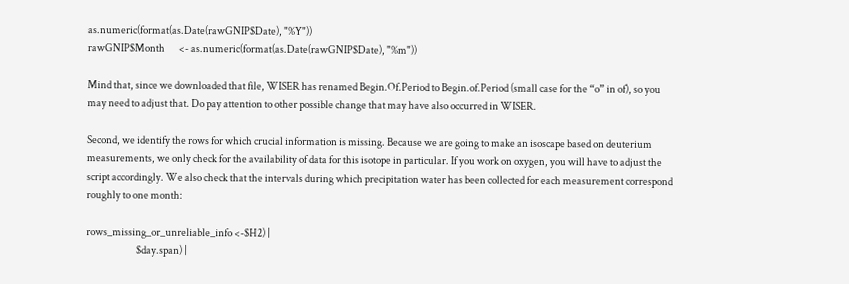as.numeric(format(as.Date(rawGNIP$Date), "%Y"))
rawGNIP$Month       <- as.numeric(format(as.Date(rawGNIP$Date), "%m"))

Mind that, since we downloaded that file, WISER has renamed Begin.Of.Period to Begin.of.Period (small case for the “o” in of), so you may need to adjust that. Do pay attention to other possible change that may have also occurred in WISER.

Second, we identify the rows for which crucial information is missing. Because we are going to make an isoscape based on deuterium measurements, we only check for the availability of data for this isotope in particular. If you work on oxygen, you will have to adjust the script accordingly. We also check that the intervals during which precipitation water has been collected for each measurement correspond roughly to one month:

rows_missing_or_unreliable_info <-$H2) |
                         $day.span) |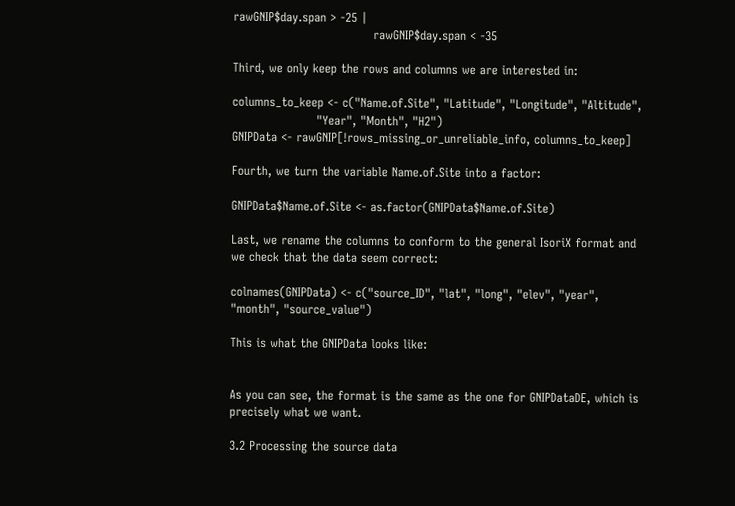rawGNIP$day.span > -25 |
                                   rawGNIP$day.span < -35

Third, we only keep the rows and columns we are interested in:

columns_to_keep <- c("Name.of.Site", "Latitude", "Longitude", "Altitude",
                     "Year", "Month", "H2")
GNIPData <- rawGNIP[!rows_missing_or_unreliable_info, columns_to_keep]

Fourth, we turn the variable Name.of.Site into a factor:

GNIPData$Name.of.Site <- as.factor(GNIPData$Name.of.Site)

Last, we rename the columns to conform to the general IsoriX format and we check that the data seem correct:

colnames(GNIPData) <- c("source_ID", "lat", "long", "elev", "year", "month", "source_value")

This is what the GNIPData looks like:


As you can see, the format is the same as the one for GNIPDataDE, which is precisely what we want.

3.2 Processing the source data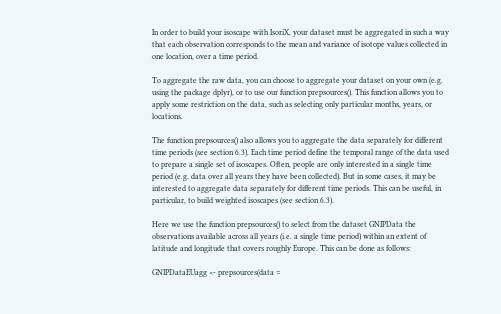In order to build your isoscape with IsoriX, your dataset must be aggregated in such a way that each observation corresponds to the mean and variance of isotope values collected in one location, over a time period.

To aggregate the raw data, you can choose to aggregate your dataset on your own (e.g. using the package dplyr), or to use our function prepsources(). This function allows you to apply some restriction on the data, such as selecting only particular months, years, or locations.

The function prepsources() also allows you to aggregate the data separately for different time periods (see section 6.3). Each time period define the temporal range of the data used to prepare a single set of isoscapes. Often, people are only interested in a single time period (e.g. data over all years they have been collected). But in some cases, it may be interested to aggregate data separately for different time periods. This can be useful, in particular, to build weighted isoscapes (see section 6.3).

Here we use the function prepsources() to select from the dataset GNIPData the observations available across all years (i.e. a single time period) within an extent of latitude and longitude that covers roughly Europe. This can be done as follows:

GNIPDataEUagg <- prepsources(data =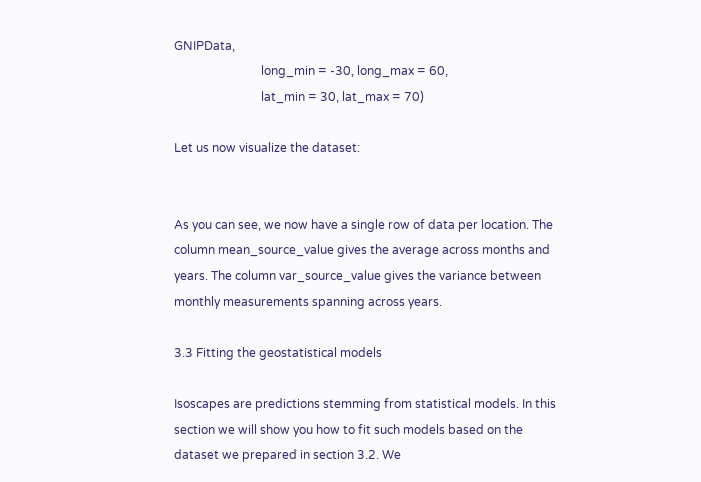GNIPData,
                             long_min = -30, long_max = 60,
                             lat_min = 30, lat_max = 70)

Let us now visualize the dataset:


As you can see, we now have a single row of data per location. The column mean_source_value gives the average across months and years. The column var_source_value gives the variance between monthly measurements spanning across years.

3.3 Fitting the geostatistical models

Isoscapes are predictions stemming from statistical models. In this section we will show you how to fit such models based on the dataset we prepared in section 3.2. We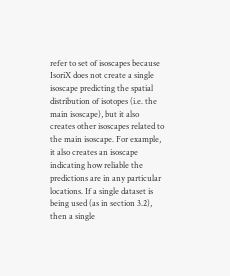refer to set of isoscapes because IsoriX does not create a single isoscape predicting the spatial distribution of isotopes (i.e. the main isoscape), but it also creates other isoscapes related to the main isoscape. For example, it also creates an isoscape indicating how reliable the predictions are in any particular locations. If a single dataset is being used (as in section 3.2), then a single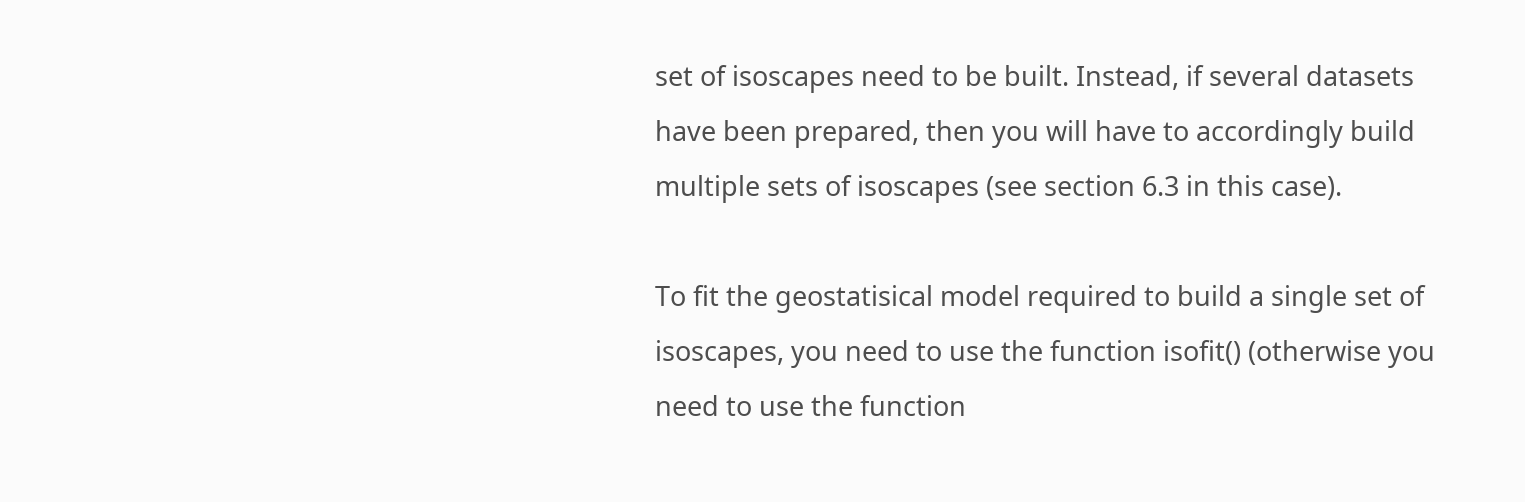set of isoscapes need to be built. Instead, if several datasets have been prepared, then you will have to accordingly build multiple sets of isoscapes (see section 6.3 in this case).

To fit the geostatisical model required to build a single set of isoscapes, you need to use the function isofit() (otherwise you need to use the function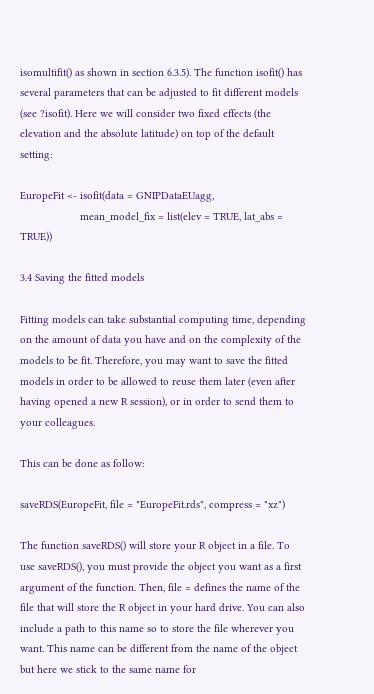isomultifit() as shown in section 6.3.5). The function isofit() has several parameters that can be adjusted to fit different models (see ?isofit). Here we will consider two fixed effects (the elevation and the absolute latitude) on top of the default setting:

EuropeFit <- isofit(data = GNIPDataEUagg,
                    mean_model_fix = list(elev = TRUE, lat_abs = TRUE))

3.4 Saving the fitted models

Fitting models can take substantial computing time, depending on the amount of data you have and on the complexity of the models to be fit. Therefore, you may want to save the fitted models in order to be allowed to reuse them later (even after having opened a new R session), or in order to send them to your colleagues.

This can be done as follow:

saveRDS(EuropeFit, file = "EuropeFit.rds", compress = "xz")

The function saveRDS() will store your R object in a file. To use saveRDS(), you must provide the object you want as a first argument of the function. Then, file = defines the name of the file that will store the R object in your hard drive. You can also include a path to this name so to store the file wherever you want. This name can be different from the name of the object but here we stick to the same name for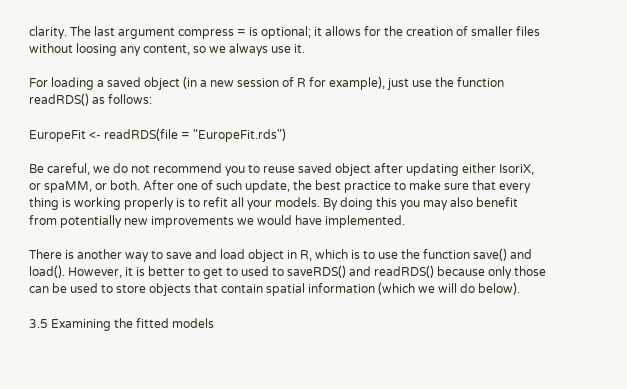clarity. The last argument compress = is optional; it allows for the creation of smaller files without loosing any content, so we always use it.

For loading a saved object (in a new session of R for example), just use the function readRDS() as follows:

EuropeFit <- readRDS(file = "EuropeFit.rds")

Be careful, we do not recommend you to reuse saved object after updating either IsoriX, or spaMM, or both. After one of such update, the best practice to make sure that every thing is working properly is to refit all your models. By doing this you may also benefit from potentially new improvements we would have implemented.

There is another way to save and load object in R, which is to use the function save() and load(). However, it is better to get to used to saveRDS() and readRDS() because only those can be used to store objects that contain spatial information (which we will do below).

3.5 Examining the fitted models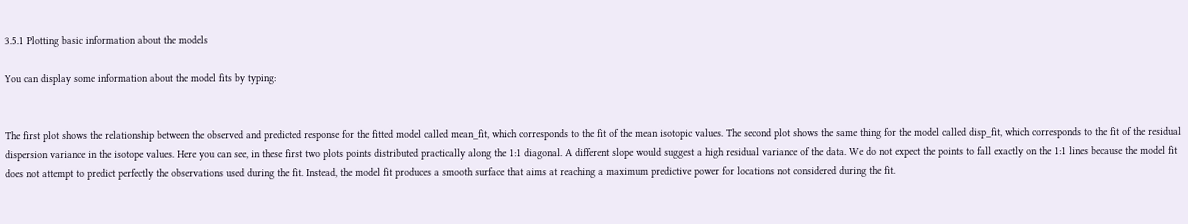3.5.1 Plotting basic information about the models

You can display some information about the model fits by typing:


The first plot shows the relationship between the observed and predicted response for the fitted model called mean_fit, which corresponds to the fit of the mean isotopic values. The second plot shows the same thing for the model called disp_fit, which corresponds to the fit of the residual dispersion variance in the isotope values. Here you can see, in these first two plots points distributed practically along the 1:1 diagonal. A different slope would suggest a high residual variance of the data. We do not expect the points to fall exactly on the 1:1 lines because the model fit does not attempt to predict perfectly the observations used during the fit. Instead, the model fit produces a smooth surface that aims at reaching a maximum predictive power for locations not considered during the fit.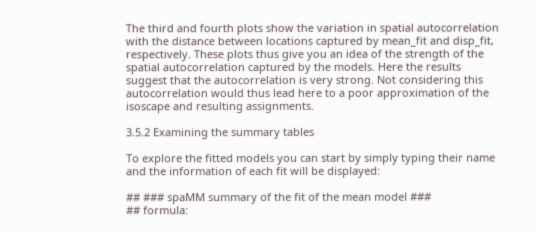The third and fourth plots show the variation in spatial autocorrelation with the distance between locations captured by mean_fit and disp_fit, respectively. These plots thus give you an idea of the strength of the spatial autocorrelation captured by the models. Here the results suggest that the autocorrelation is very strong. Not considering this autocorrelation would thus lead here to a poor approximation of the isoscape and resulting assignments.

3.5.2 Examining the summary tables

To explore the fitted models you can start by simply typing their name and the information of each fit will be displayed:

## ### spaMM summary of the fit of the mean model ###
## formula: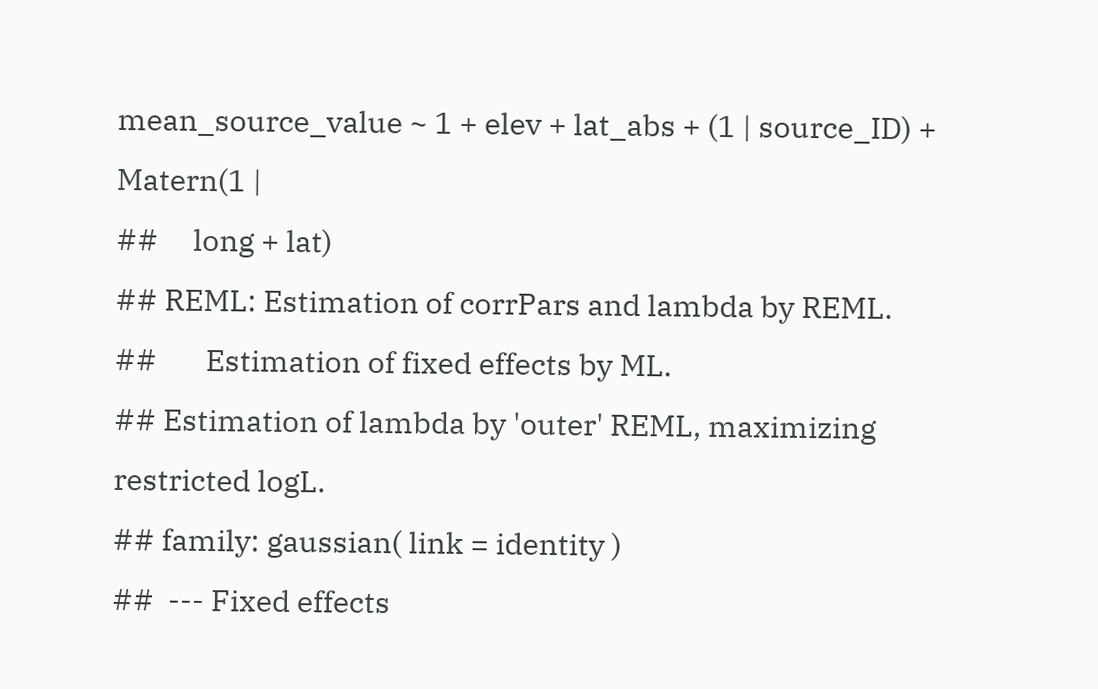mean_source_value ~ 1 + elev + lat_abs + (1 | source_ID) + Matern(1 |
##     long + lat)
## REML: Estimation of corrPars and lambda by REML.
##       Estimation of fixed effects by ML.
## Estimation of lambda by 'outer' REML, maximizing restricted logL.
## family: gaussian( link = identity )
##  --- Fixed effects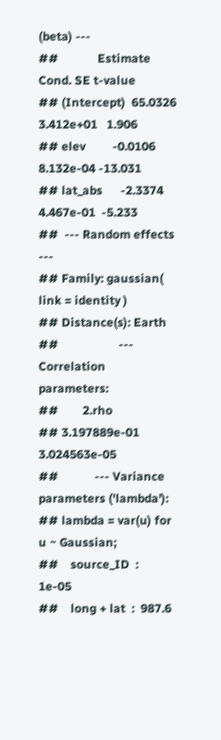(beta) ---
##             Estimate  Cond. SE t-value
## (Intercept)  65.0326 3.412e+01   1.906
## elev         -0.0106 8.132e-04 -13.031
## lat_abs      -2.3374 4.467e-01  -5.233
##  --- Random effects ---
## Family: gaussian( link = identity )
## Distance(s): Earth
##                    --- Correlation parameters:
##        2.rho
## 3.197889e-01 3.024563e-05
##            --- Variance parameters ('lambda'):
## lambda = var(u) for u ~ Gaussian;
##    source_ID  :  1e-05
##    long + lat  :  987.6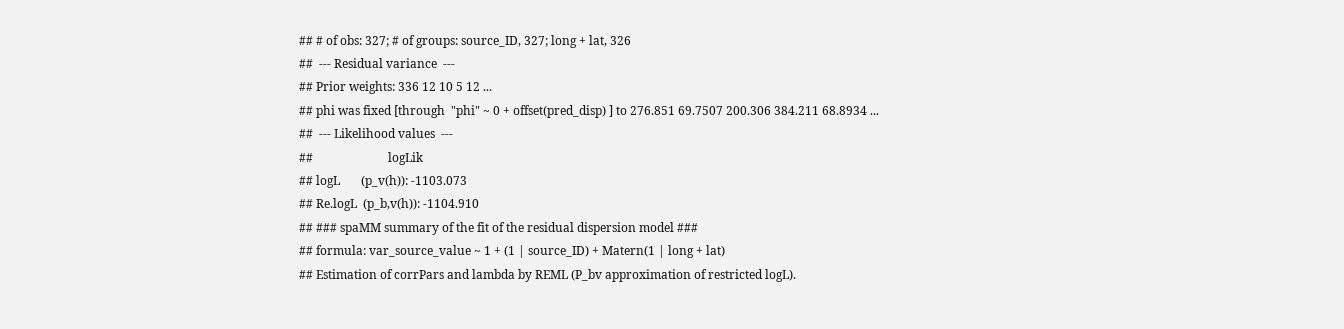## # of obs: 327; # of groups: source_ID, 327; long + lat, 326
##  --- Residual variance  ---
## Prior weights: 336 12 10 5 12 ...
## phi was fixed [through  "phi" ~ 0 + offset(pred_disp) ] to 276.851 69.7507 200.306 384.211 68.8934 ...
##  --- Likelihood values  ---
##                         logLik
## logL       (p_v(h)): -1103.073
## Re.logL  (p_b,v(h)): -1104.910
## ### spaMM summary of the fit of the residual dispersion model ###
## formula: var_source_value ~ 1 + (1 | source_ID) + Matern(1 | long + lat)
## Estimation of corrPars and lambda by REML (P_bv approximation of restricted logL).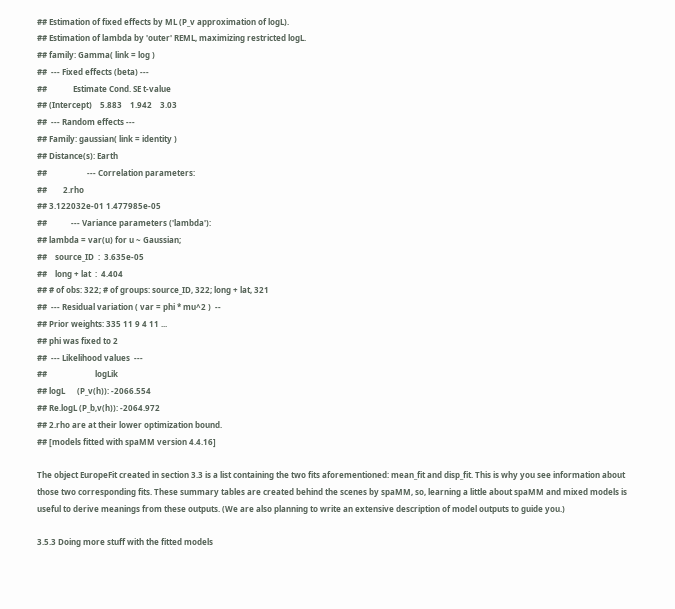## Estimation of fixed effects by ML (P_v approximation of logL).
## Estimation of lambda by 'outer' REML, maximizing restricted logL.
## family: Gamma( link = log )
##  --- Fixed effects (beta) ---
##             Estimate Cond. SE t-value
## (Intercept)    5.883    1.942    3.03
##  --- Random effects ---
## Family: gaussian( link = identity )
## Distance(s): Earth
##                    --- Correlation parameters:
##        2.rho
## 3.122032e-01 1.477985e-05
##            --- Variance parameters ('lambda'):
## lambda = var(u) for u ~ Gaussian;
##    source_ID  :  3.635e-05
##    long + lat  :  4.404
## # of obs: 322; # of groups: source_ID, 322; long + lat, 321
##  --- Residual variation ( var = phi * mu^2 )  --
## Prior weights: 335 11 9 4 11 ...
## phi was fixed to 2
##  --- Likelihood values  ---
##                        logLik
## logL      (P_v(h)): -2066.554
## Re.logL (P_b,v(h)): -2064.972
## 2.rho are at their lower optimization bound.
## [models fitted with spaMM version 4.4.16]

The object EuropeFit created in section 3.3 is a list containing the two fits aforementioned: mean_fit and disp_fit. This is why you see information about those two corresponding fits. These summary tables are created behind the scenes by spaMM, so, learning a little about spaMM and mixed models is useful to derive meanings from these outputs. (We are also planning to write an extensive description of model outputs to guide you.)

3.5.3 Doing more stuff with the fitted models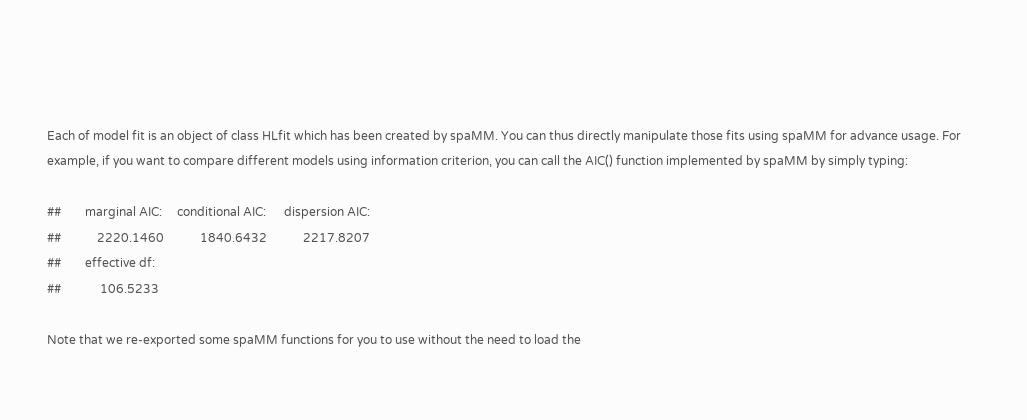Each of model fit is an object of class HLfit which has been created by spaMM. You can thus directly manipulate those fits using spaMM for advance usage. For example, if you want to compare different models using information criterion, you can call the AIC() function implemented by spaMM by simply typing:

##        marginal AIC:     conditional AIC:      dispersion AIC:
##            2220.1460            1840.6432            2217.8207
##        effective df:
##             106.5233

Note that we re-exported some spaMM functions for you to use without the need to load the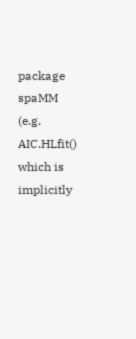package spaMM (e.g. AIC.HLfit() which is implicitly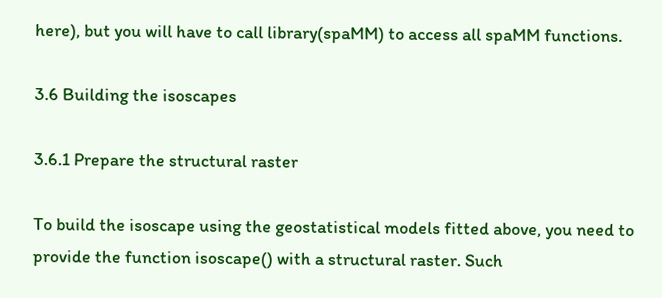here), but you will have to call library(spaMM) to access all spaMM functions.

3.6 Building the isoscapes

3.6.1 Prepare the structural raster

To build the isoscape using the geostatistical models fitted above, you need to provide the function isoscape() with a structural raster. Such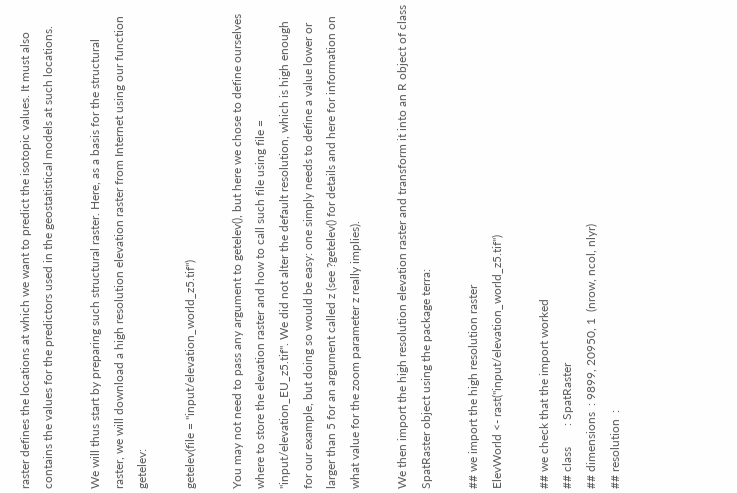raster defines the locations at which we want to predict the isotopic values. It must also contains the values for the predictors used in the geostatistical models at such locations.

We will thus start by preparing such structural raster. Here, as a basis for the structural raster, we will download a high resolution elevation raster from Internet using our function getelev:

getelev(file = "input/elevation_world_z5.tif")

You may not need to pass any argument to getelev(), but here we chose to define ourselves where to store the elevation raster and how to call such file using file = "input/elevation_EU_z5.tif". We did not alter the default resolution, which is high enough for our example, but doing so would be easy: one simply needs to define a value lower or larger than 5 for an argument called z (see ?getelev() for details and here for information on what value for the zoom parameter z really implies).

We then import the high resolution elevation raster and transform it into an R object of class SpatRaster object using the package terra:

## we import the high resolution raster
ElevWorld <- rast("input/elevation_world_z5.tif")

## we check that the import worked
## class       : SpatRaster
## dimensions  : 9899, 20950, 1  (nrow, ncol, nlyr)
## resolution  :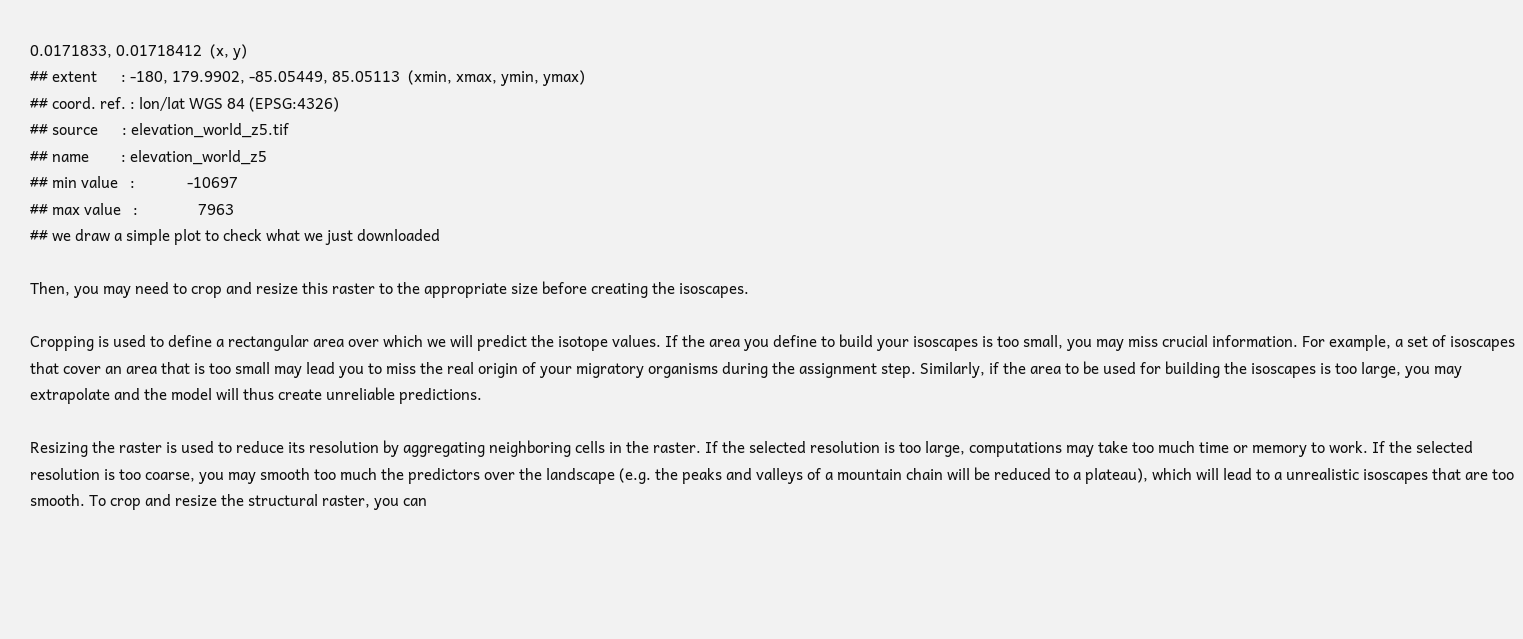0.0171833, 0.01718412  (x, y)
## extent      : -180, 179.9902, -85.05449, 85.05113  (xmin, xmax, ymin, ymax)
## coord. ref. : lon/lat WGS 84 (EPSG:4326)
## source      : elevation_world_z5.tif
## name        : elevation_world_z5
## min value   :             -10697
## max value   :               7963
## we draw a simple plot to check what we just downloaded

Then, you may need to crop and resize this raster to the appropriate size before creating the isoscapes.

Cropping is used to define a rectangular area over which we will predict the isotope values. If the area you define to build your isoscapes is too small, you may miss crucial information. For example, a set of isoscapes that cover an area that is too small may lead you to miss the real origin of your migratory organisms during the assignment step. Similarly, if the area to be used for building the isoscapes is too large, you may extrapolate and the model will thus create unreliable predictions.

Resizing the raster is used to reduce its resolution by aggregating neighboring cells in the raster. If the selected resolution is too large, computations may take too much time or memory to work. If the selected resolution is too coarse, you may smooth too much the predictors over the landscape (e.g. the peaks and valleys of a mountain chain will be reduced to a plateau), which will lead to a unrealistic isoscapes that are too smooth. To crop and resize the structural raster, you can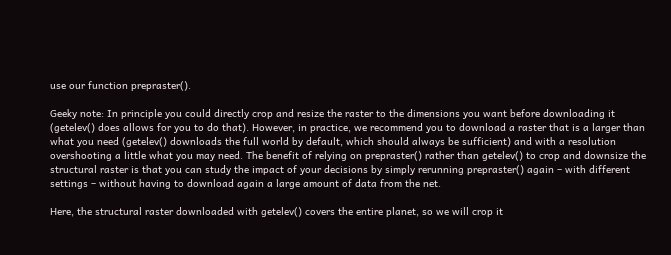use our function prepraster().

Geeky note: In principle you could directly crop and resize the raster to the dimensions you want before downloading it (getelev() does allows for you to do that). However, in practice, we recommend you to download a raster that is a larger than what you need (getelev() downloads the full world by default, which should always be sufficient) and with a resolution overshooting a little what you may need. The benefit of relying on prepraster() rather than getelev() to crop and downsize the structural raster is that you can study the impact of your decisions by simply rerunning prepraster() again – with different settings – without having to download again a large amount of data from the net.

Here, the structural raster downloaded with getelev() covers the entire planet, so we will crop it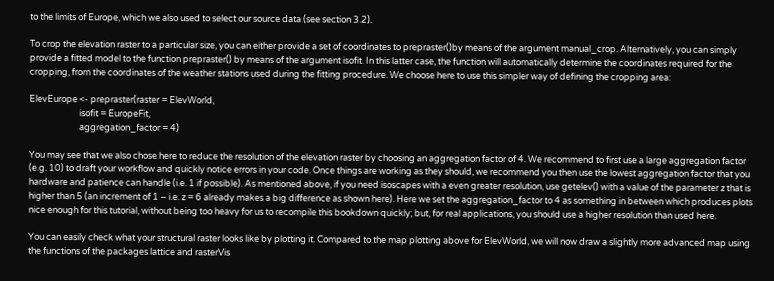to the limits of Europe, which we also used to select our source data (see section 3.2).

To crop the elevation raster to a particular size, you can either provide a set of coordinates to prepraster()by means of the argument manual_crop. Alternatively, you can simply provide a fitted model to the function prepraster() by means of the argument isofit. In this latter case, the function will automatically determine the coordinates required for the cropping, from the coordinates of the weather stations used during the fitting procedure. We choose here to use this simpler way of defining the cropping area:

ElevEurope <- prepraster(raster = ElevWorld,
                         isofit = EuropeFit,
                         aggregation_factor = 4)

You may see that we also chose here to reduce the resolution of the elevation raster by choosing an aggregation factor of 4. We recommend to first use a large aggregation factor (e.g. 10) to draft your workflow and quickly notice errors in your code. Once things are working as they should, we recommend you then use the lowest aggregation factor that you hardware and patience can handle (i.e. 1 if possible). As mentioned above, if you need isoscapes with a even greater resolution, use getelev() with a value of the parameter z that is higher than 5 (an increment of 1 – i.e. z = 6 already makes a big difference as shown here). Here we set the aggregation_factor to 4 as something in between which produces plots nice enough for this tutorial, without being too heavy for us to recompile this bookdown quickly; but, for real applications, you should use a higher resolution than used here.

You can easily check what your structural raster looks like by plotting it. Compared to the map plotting above for ElevWorld, we will now draw a slightly more advanced map using the functions of the packages lattice and rasterVis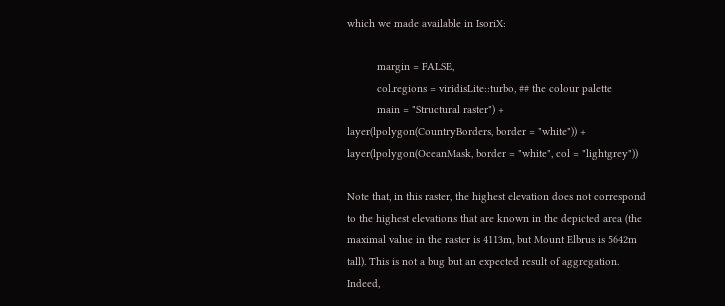which we made available in IsoriX:

          margin = FALSE,
          col.regions = viridisLite::turbo, ## the colour palette
          main = "Structural raster") +
layer(lpolygon(CountryBorders, border = "white")) +
layer(lpolygon(OceanMask, border = "white", col = "lightgrey"))

Note that, in this raster, the highest elevation does not correspond to the highest elevations that are known in the depicted area (the maximal value in the raster is 4113m, but Mount Elbrus is 5642m tall). This is not a bug but an expected result of aggregation. Indeed,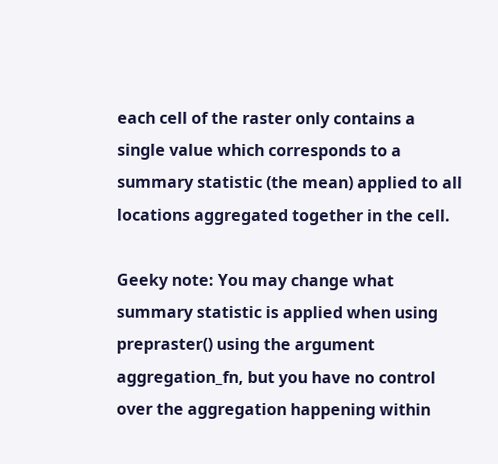each cell of the raster only contains a single value which corresponds to a summary statistic (the mean) applied to all locations aggregated together in the cell.

Geeky note: You may change what summary statistic is applied when using prepraster() using the argument aggregation_fn, but you have no control over the aggregation happening within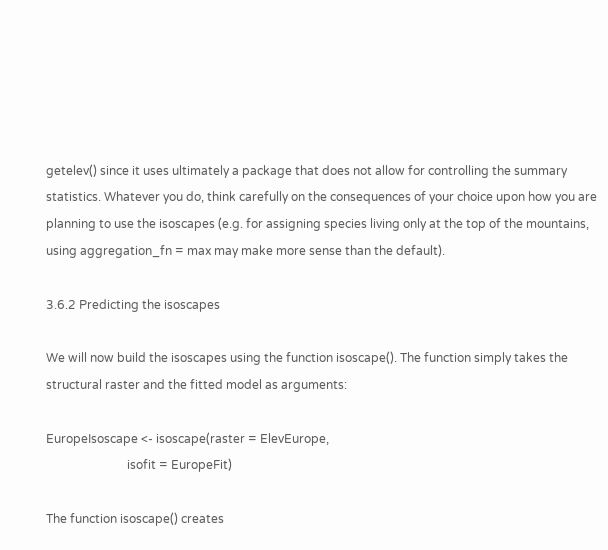getelev() since it uses ultimately a package that does not allow for controlling the summary statistics. Whatever you do, think carefully on the consequences of your choice upon how you are planning to use the isoscapes (e.g. for assigning species living only at the top of the mountains, using aggregation_fn = max may make more sense than the default).

3.6.2 Predicting the isoscapes

We will now build the isoscapes using the function isoscape(). The function simply takes the structural raster and the fitted model as arguments:

EuropeIsoscape <- isoscape(raster = ElevEurope,
                           isofit = EuropeFit)

The function isoscape() creates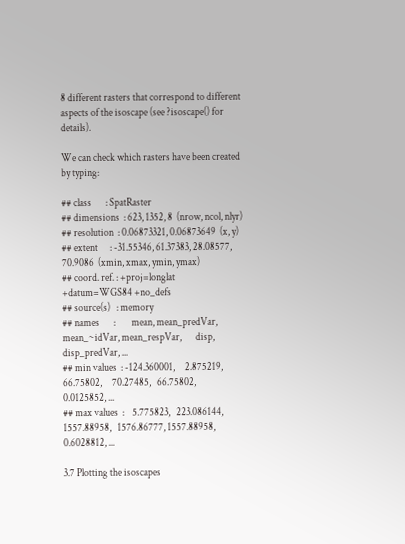8 different rasters that correspond to different aspects of the isoscape (see ?isoscape() for details).

We can check which rasters have been created by typing:

## class       : SpatRaster
## dimensions  : 623, 1352, 8  (nrow, ncol, nlyr)
## resolution  : 0.06873321, 0.06873649  (x, y)
## extent      : -31.55346, 61.37383, 28.08577, 70.9086  (xmin, xmax, ymin, ymax)
## coord. ref. : +proj=longlat +datum=WGS84 +no_defs
## source(s)   : memory
## names       :        mean, mean_predVar, mean_~idVar, mean_respVar,       disp, disp_predVar, ...
## min values  : -124.360001,     2.875219,    66.75802,     70.27485,   66.75802,    0.0125852, ...
## max values  :    5.775823,   223.086144,  1557.88958,   1576.86777, 1557.88958,    0.6028812, ...

3.7 Plotting the isoscapes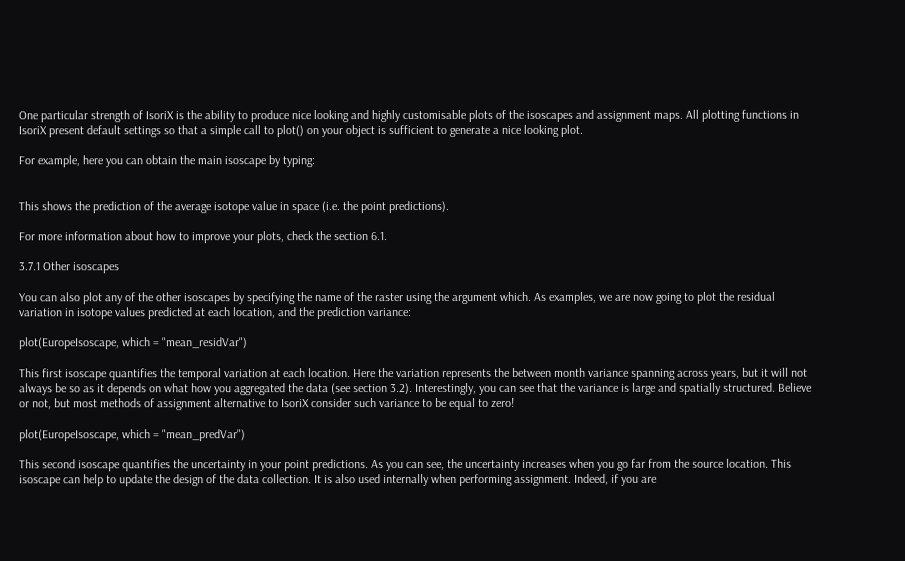One particular strength of IsoriX is the ability to produce nice looking and highly customisable plots of the isoscapes and assignment maps. All plotting functions in IsoriX present default settings so that a simple call to plot() on your object is sufficient to generate a nice looking plot.

For example, here you can obtain the main isoscape by typing:


This shows the prediction of the average isotope value in space (i.e. the point predictions).

For more information about how to improve your plots, check the section 6.1.

3.7.1 Other isoscapes

You can also plot any of the other isoscapes by specifying the name of the raster using the argument which. As examples, we are now going to plot the residual variation in isotope values predicted at each location, and the prediction variance:

plot(EuropeIsoscape, which = "mean_residVar")

This first isoscape quantifies the temporal variation at each location. Here the variation represents the between month variance spanning across years, but it will not always be so as it depends on what how you aggregated the data (see section 3.2). Interestingly, you can see that the variance is large and spatially structured. Believe or not, but most methods of assignment alternative to IsoriX consider such variance to be equal to zero!

plot(EuropeIsoscape, which = "mean_predVar")

This second isoscape quantifies the uncertainty in your point predictions. As you can see, the uncertainty increases when you go far from the source location. This isoscape can help to update the design of the data collection. It is also used internally when performing assignment. Indeed, if you are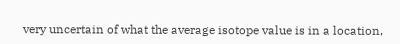very uncertain of what the average isotope value is in a location,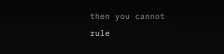then you cannot rule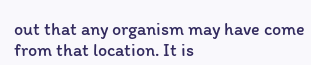out that any organism may have come from that location. It is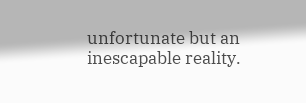unfortunate but an inescapable reality.